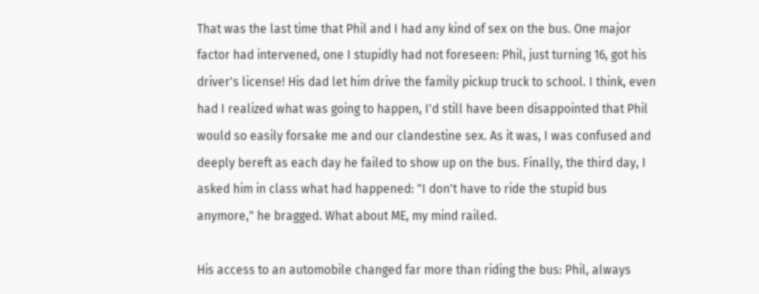That was the last time that Phil and I had any kind of sex on the bus. One major factor had intervened, one I stupidly had not foreseen: Phil, just turning 16, got his driver's license! His dad let him drive the family pickup truck to school. I think, even had I realized what was going to happen, I'd still have been disappointed that Phil would so easily forsake me and our clandestine sex. As it was, I was confused and deeply bereft as each day he failed to show up on the bus. Finally, the third day, I asked him in class what had happened: "I don't have to ride the stupid bus anymore," he bragged. What about ME, my mind railed.

His access to an automobile changed far more than riding the bus: Phil, always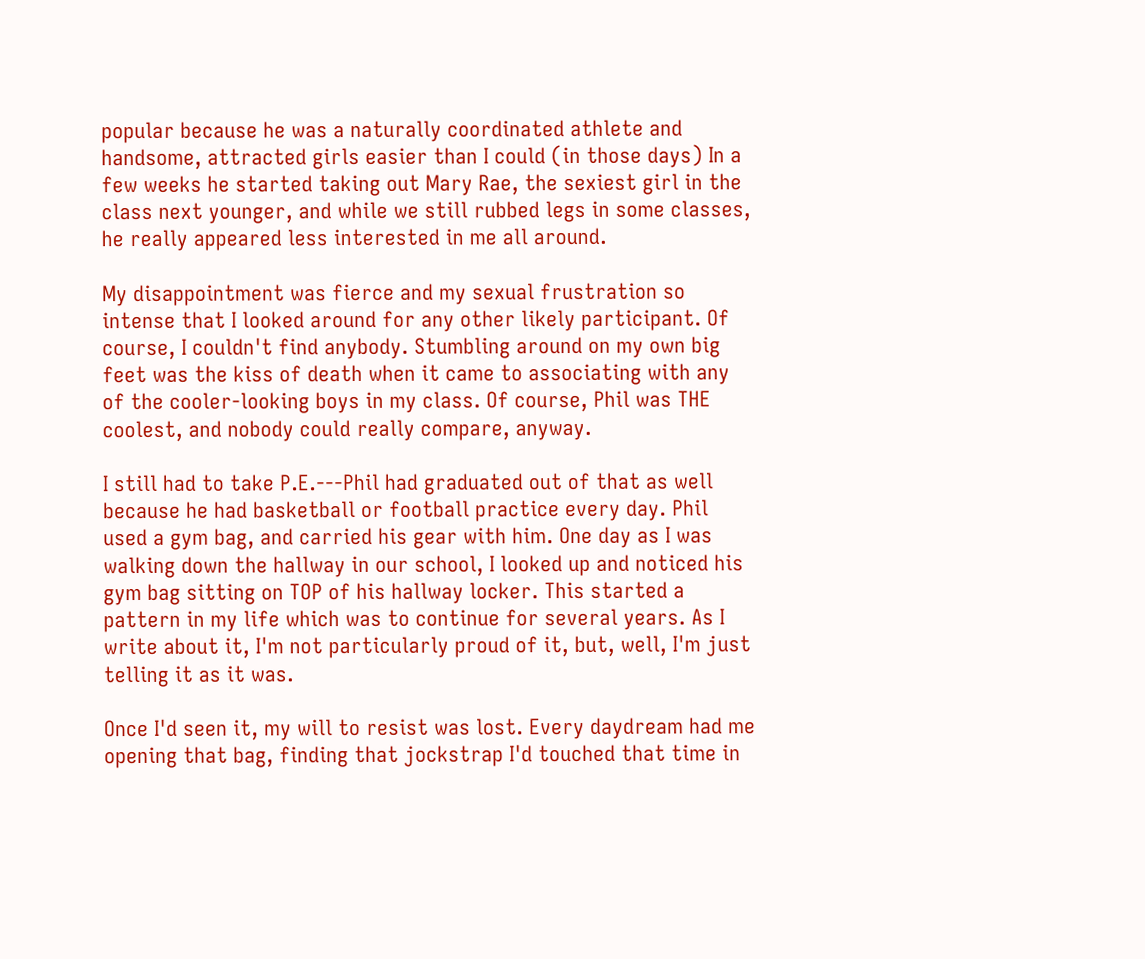popular because he was a naturally coordinated athlete and handsome, attracted girls easier than I could (in those days) In a few weeks he started taking out Mary Rae, the sexiest girl in the class next younger, and while we still rubbed legs in some classes, he really appeared less interested in me all around.

My disappointment was fierce and my sexual frustration so intense that I looked around for any other likely participant. Of course, I couldn't find anybody. Stumbling around on my own big feet was the kiss of death when it came to associating with any of the cooler-looking boys in my class. Of course, Phil was THE coolest, and nobody could really compare, anyway.

I still had to take P.E.---Phil had graduated out of that as well because he had basketball or football practice every day. Phil used a gym bag, and carried his gear with him. One day as I was walking down the hallway in our school, I looked up and noticed his gym bag sitting on TOP of his hallway locker. This started a pattern in my life which was to continue for several years. As I write about it, I'm not particularly proud of it, but, well, I'm just telling it as it was.

Once I'd seen it, my will to resist was lost. Every daydream had me opening that bag, finding that jockstrap I'd touched that time in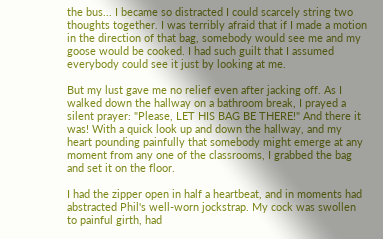the bus... I became so distracted I could scarcely string two thoughts together. I was terribly afraid that if I made a motion in the direction of that bag, somebody would see me and my goose would be cooked. I had such guilt that I assumed everybody could see it just by looking at me.

But my lust gave me no relief even after jacking off. As I walked down the hallway on a bathroom break, I prayed a silent prayer: "Please, LET HIS BAG BE THERE!" And there it was! With a quick look up and down the hallway, and my heart pounding painfully that somebody might emerge at any moment from any one of the classrooms, I grabbed the bag and set it on the floor.

I had the zipper open in half a heartbeat, and in moments had abstracted Phil's well-worn jockstrap. My cock was swollen to painful girth, had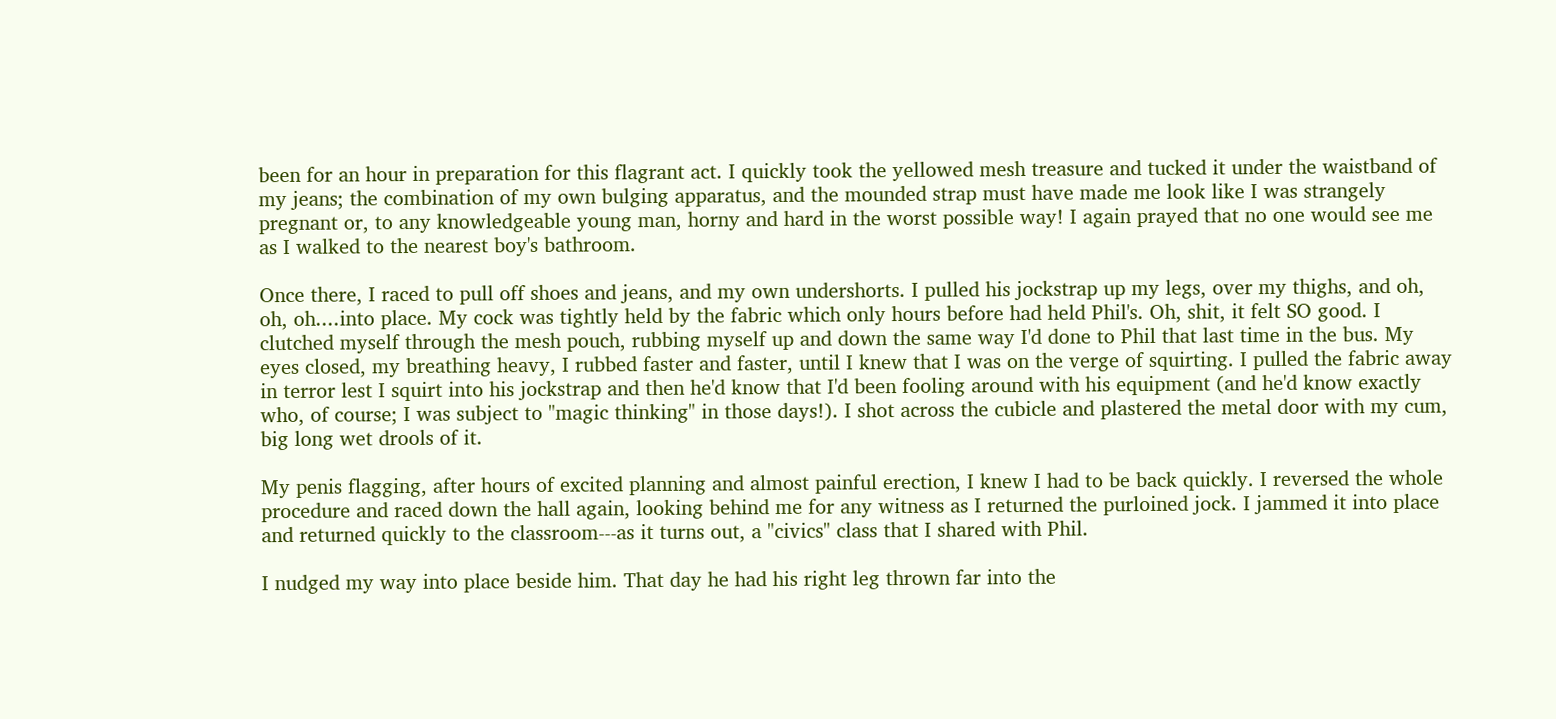been for an hour in preparation for this flagrant act. I quickly took the yellowed mesh treasure and tucked it under the waistband of my jeans; the combination of my own bulging apparatus, and the mounded strap must have made me look like I was strangely pregnant or, to any knowledgeable young man, horny and hard in the worst possible way! I again prayed that no one would see me as I walked to the nearest boy's bathroom.

Once there, I raced to pull off shoes and jeans, and my own undershorts. I pulled his jockstrap up my legs, over my thighs, and oh, oh, oh....into place. My cock was tightly held by the fabric which only hours before had held Phil's. Oh, shit, it felt SO good. I clutched myself through the mesh pouch, rubbing myself up and down the same way I'd done to Phil that last time in the bus. My eyes closed, my breathing heavy, I rubbed faster and faster, until I knew that I was on the verge of squirting. I pulled the fabric away in terror lest I squirt into his jockstrap and then he'd know that I'd been fooling around with his equipment (and he'd know exactly who, of course; I was subject to "magic thinking" in those days!). I shot across the cubicle and plastered the metal door with my cum, big long wet drools of it.

My penis flagging, after hours of excited planning and almost painful erection, I knew I had to be back quickly. I reversed the whole procedure and raced down the hall again, looking behind me for any witness as I returned the purloined jock. I jammed it into place and returned quickly to the classroom---as it turns out, a "civics" class that I shared with Phil.

I nudged my way into place beside him. That day he had his right leg thrown far into the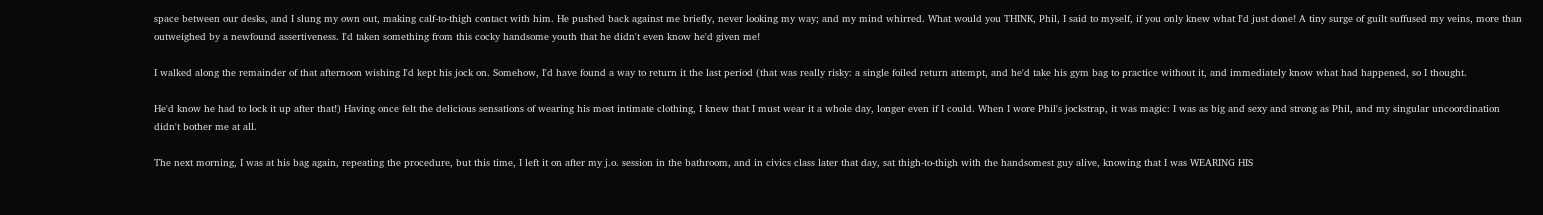space between our desks, and I slung my own out, making calf-to-thigh contact with him. He pushed back against me briefly, never looking my way; and my mind whirred. What would you THINK, Phil, I said to myself, if you only knew what I'd just done! A tiny surge of guilt suffused my veins, more than outweighed by a newfound assertiveness. I'd taken something from this cocky handsome youth that he didn't even know he'd given me!

I walked along the remainder of that afternoon wishing I'd kept his jock on. Somehow, I'd have found a way to return it the last period (that was really risky: a single foiled return attempt, and he'd take his gym bag to practice without it, and immediately know what had happened, so I thought.

He'd know he had to lock it up after that!) Having once felt the delicious sensations of wearing his most intimate clothing, I knew that I must wear it a whole day, longer even if I could. When I wore Phil's jockstrap, it was magic: I was as big and sexy and strong as Phil, and my singular uncoordination didn't bother me at all.

The next morning, I was at his bag again, repeating the procedure, but this time, I left it on after my j.o. session in the bathroom, and in civics class later that day, sat thigh-to-thigh with the handsomest guy alive, knowing that I was WEARING HIS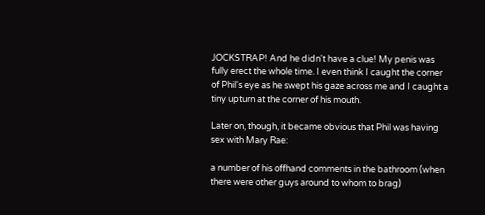JOCKSTRAP! And he didn't have a clue! My penis was fully erect the whole time. I even think I caught the corner of Phil's eye as he swept his gaze across me and I caught a tiny upturn at the corner of his mouth.

Later on, though, it became obvious that Phil was having sex with Mary Rae:

a number of his offhand comments in the bathroom (when there were other guys around to whom to brag)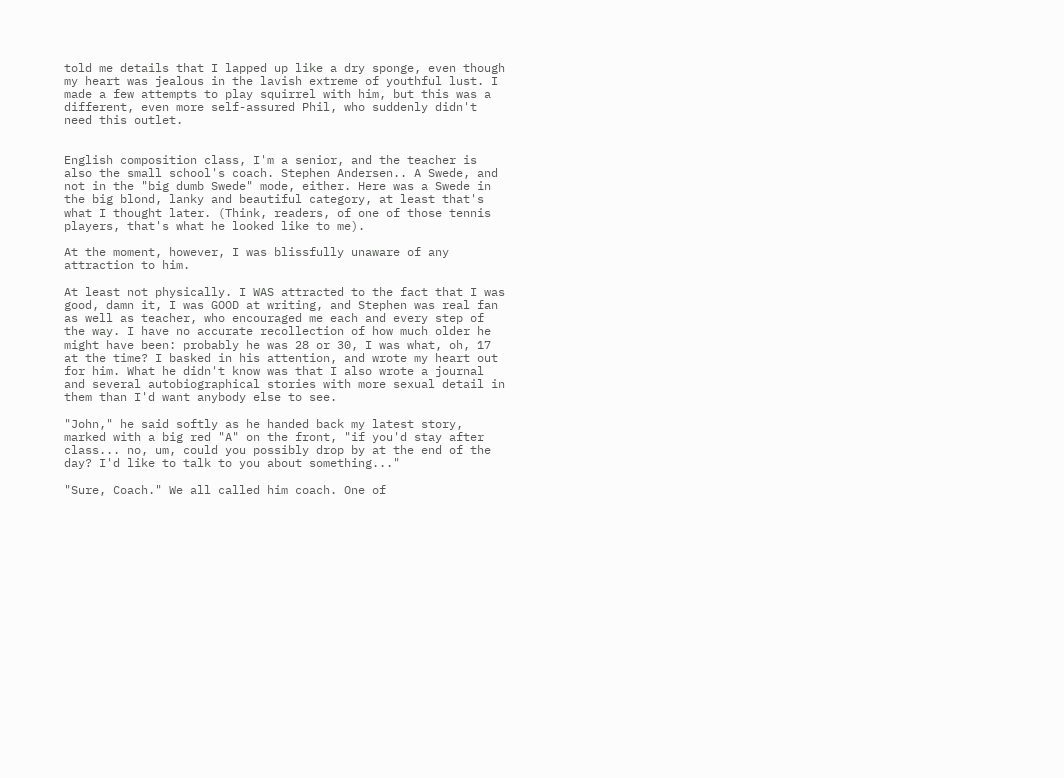told me details that I lapped up like a dry sponge, even though my heart was jealous in the lavish extreme of youthful lust. I made a few attempts to play squirrel with him, but this was a different, even more self-assured Phil, who suddenly didn't need this outlet.


English composition class, I'm a senior, and the teacher is also the small school's coach. Stephen Andersen.. A Swede, and not in the "big dumb Swede" mode, either. Here was a Swede in the big blond, lanky and beautiful category, at least that's what I thought later. (Think, readers, of one of those tennis players, that's what he looked like to me).

At the moment, however, I was blissfully unaware of any attraction to him.

At least not physically. I WAS attracted to the fact that I was good, damn it, I was GOOD at writing, and Stephen was real fan as well as teacher, who encouraged me each and every step of the way. I have no accurate recollection of how much older he might have been: probably he was 28 or 30, I was what, oh, 17 at the time? I basked in his attention, and wrote my heart out for him. What he didn't know was that I also wrote a journal and several autobiographical stories with more sexual detail in them than I'd want anybody else to see.

"John," he said softly as he handed back my latest story, marked with a big red "A" on the front, "if you'd stay after class... no, um, could you possibly drop by at the end of the day? I'd like to talk to you about something..."

"Sure, Coach." We all called him coach. One of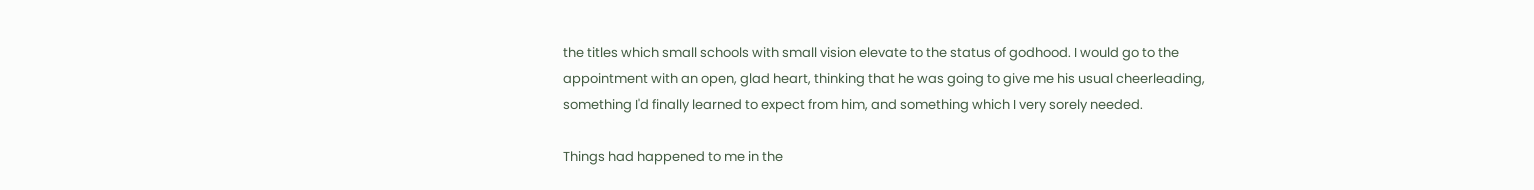the titles which small schools with small vision elevate to the status of godhood. I would go to the appointment with an open, glad heart, thinking that he was going to give me his usual cheerleading, something I'd finally learned to expect from him, and something which I very sorely needed.

Things had happened to me in the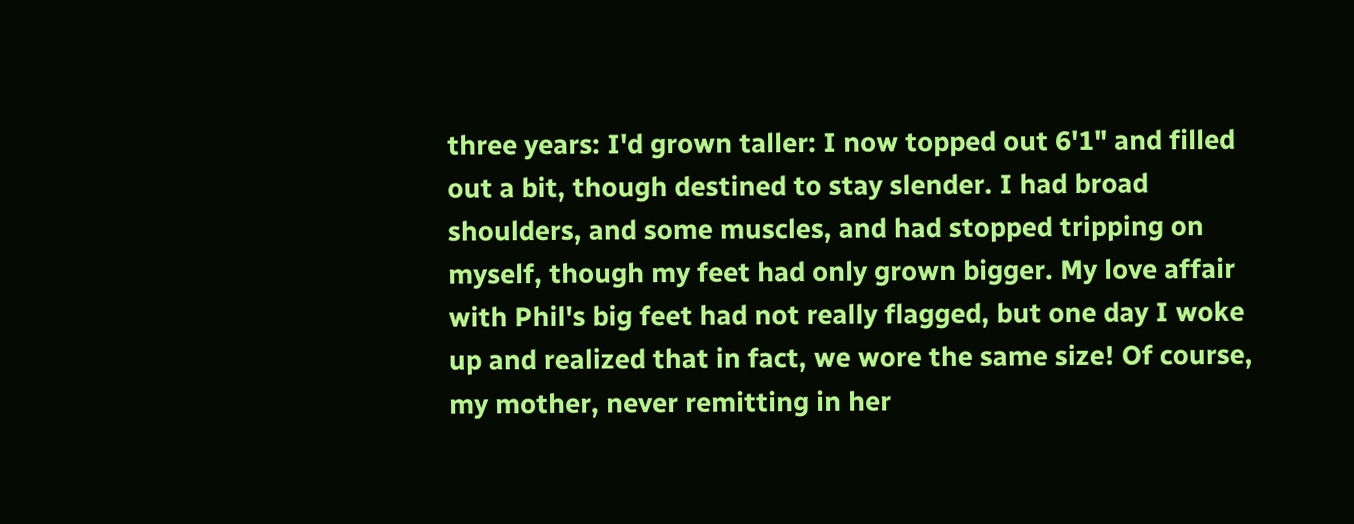three years: I'd grown taller: I now topped out 6'1" and filled out a bit, though destined to stay slender. I had broad shoulders, and some muscles, and had stopped tripping on myself, though my feet had only grown bigger. My love affair with Phil's big feet had not really flagged, but one day I woke up and realized that in fact, we wore the same size! Of course, my mother, never remitting in her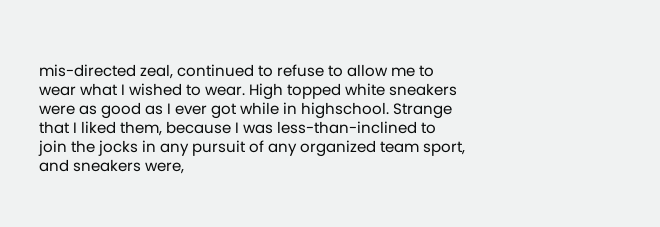mis-directed zeal, continued to refuse to allow me to wear what I wished to wear. High topped white sneakers were as good as I ever got while in highschool. Strange that I liked them, because I was less-than-inclined to join the jocks in any pursuit of any organized team sport, and sneakers were,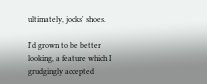ultimately, jocks' shoes.

I'd grown to be better looking, a feature which I grudgingly accepted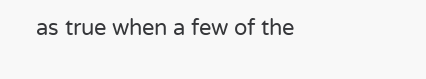as true when a few of the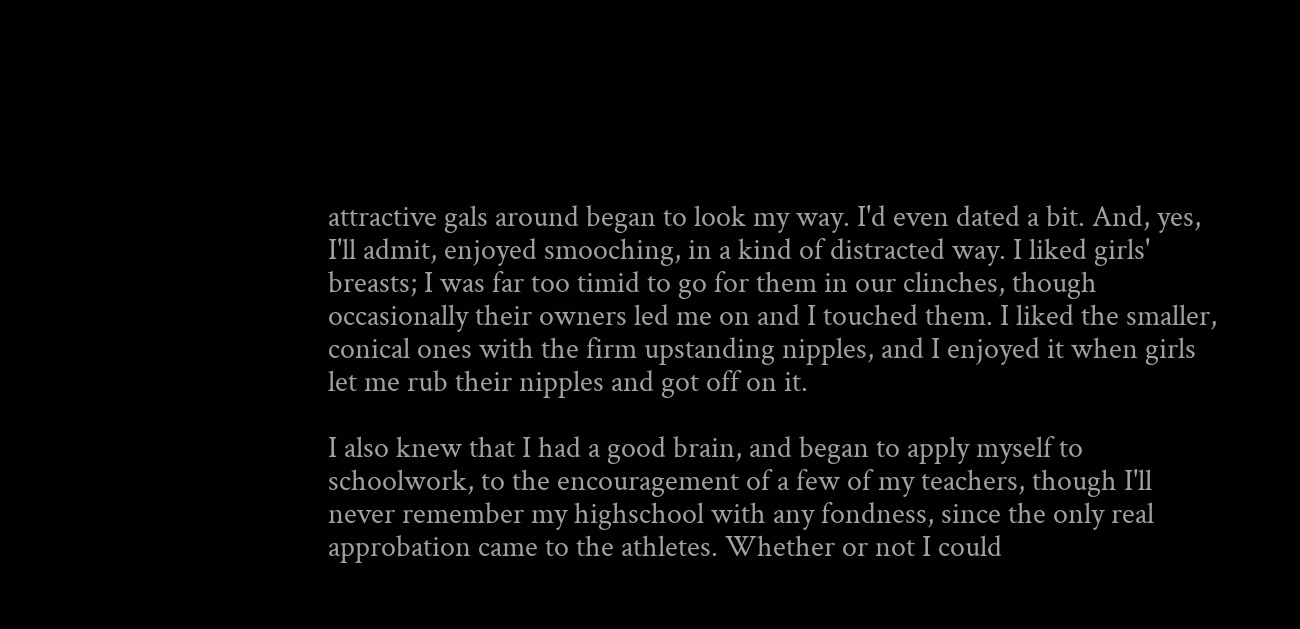attractive gals around began to look my way. I'd even dated a bit. And, yes, I'll admit, enjoyed smooching, in a kind of distracted way. I liked girls' breasts; I was far too timid to go for them in our clinches, though occasionally their owners led me on and I touched them. I liked the smaller, conical ones with the firm upstanding nipples, and I enjoyed it when girls let me rub their nipples and got off on it.

I also knew that I had a good brain, and began to apply myself to schoolwork, to the encouragement of a few of my teachers, though I'll never remember my highschool with any fondness, since the only real approbation came to the athletes. Whether or not I could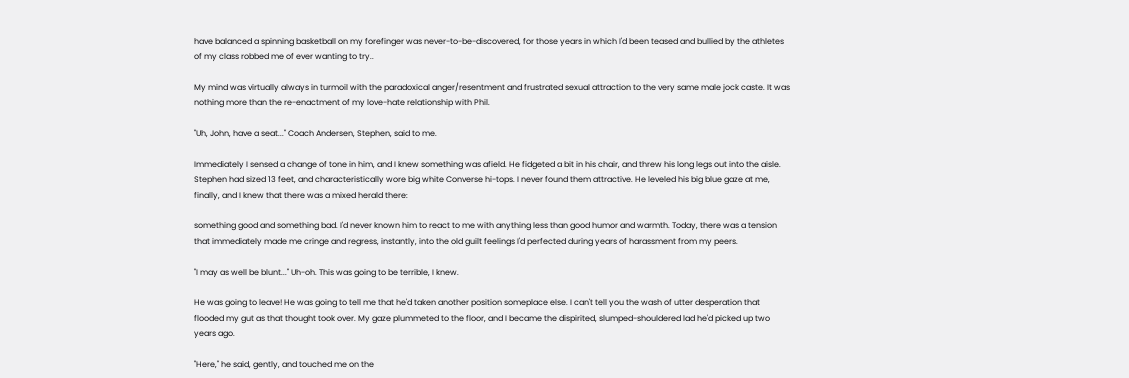have balanced a spinning basketball on my forefinger was never-to-be-discovered, for those years in which I'd been teased and bullied by the athletes of my class robbed me of ever wanting to try..

My mind was virtually always in turmoil with the paradoxical anger/resentment and frustrated sexual attraction to the very same male jock caste. It was nothing more than the re-enactment of my love-hate relationship with Phil.

"Uh, John, have a seat..." Coach Andersen, Stephen, said to me.

Immediately I sensed a change of tone in him, and I knew something was afield. He fidgeted a bit in his chair, and threw his long legs out into the aisle. Stephen had sized 13 feet, and characteristically wore big white Converse hi-tops. I never found them attractive. He leveled his big blue gaze at me, finally, and I knew that there was a mixed herald there:

something good and something bad. I'd never known him to react to me with anything less than good humor and warmth. Today, there was a tension that immediately made me cringe and regress, instantly, into the old guilt feelings I'd perfected during years of harassment from my peers.

"I may as well be blunt..." Uh-oh. This was going to be terrible, I knew.

He was going to leave! He was going to tell me that he'd taken another position someplace else. I can't tell you the wash of utter desperation that flooded my gut as that thought took over. My gaze plummeted to the floor, and I became the dispirited, slumped-shouldered lad he'd picked up two years ago.

"Here," he said, gently, and touched me on the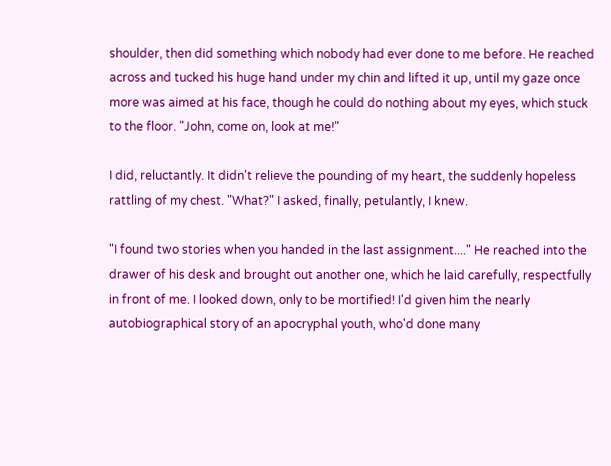shoulder, then did something which nobody had ever done to me before. He reached across and tucked his huge hand under my chin and lifted it up, until my gaze once more was aimed at his face, though he could do nothing about my eyes, which stuck to the floor. "John, come on, look at me!"

I did, reluctantly. It didn't relieve the pounding of my heart, the suddenly hopeless rattling of my chest. "What?" I asked, finally, petulantly, I knew.

"I found two stories when you handed in the last assignment...." He reached into the drawer of his desk and brought out another one, which he laid carefully, respectfully in front of me. I looked down, only to be mortified! I'd given him the nearly autobiographical story of an apocryphal youth, who'd done many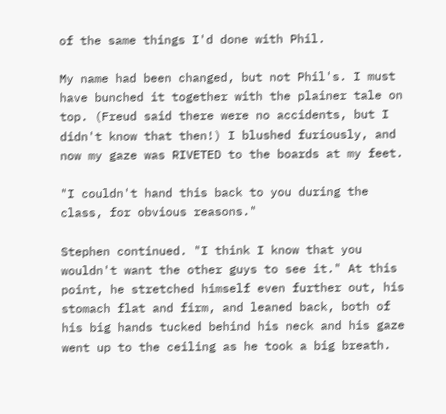of the same things I'd done with Phil.

My name had been changed, but not Phil's. I must have bunched it together with the plainer tale on top. (Freud said there were no accidents, but I didn't know that then!) I blushed furiously, and now my gaze was RIVETED to the boards at my feet.

"I couldn't hand this back to you during the class, for obvious reasons."

Stephen continued. "I think I know that you wouldn't want the other guys to see it." At this point, he stretched himself even further out, his stomach flat and firm, and leaned back, both of his big hands tucked behind his neck and his gaze went up to the ceiling as he took a big breath.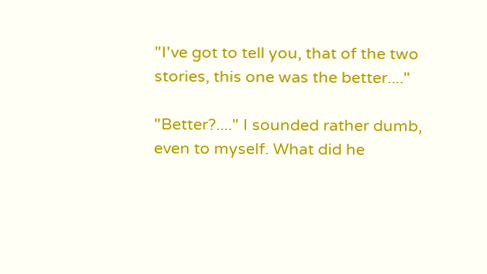"I've got to tell you, that of the two stories, this one was the better...."

"Better?...." I sounded rather dumb, even to myself. What did he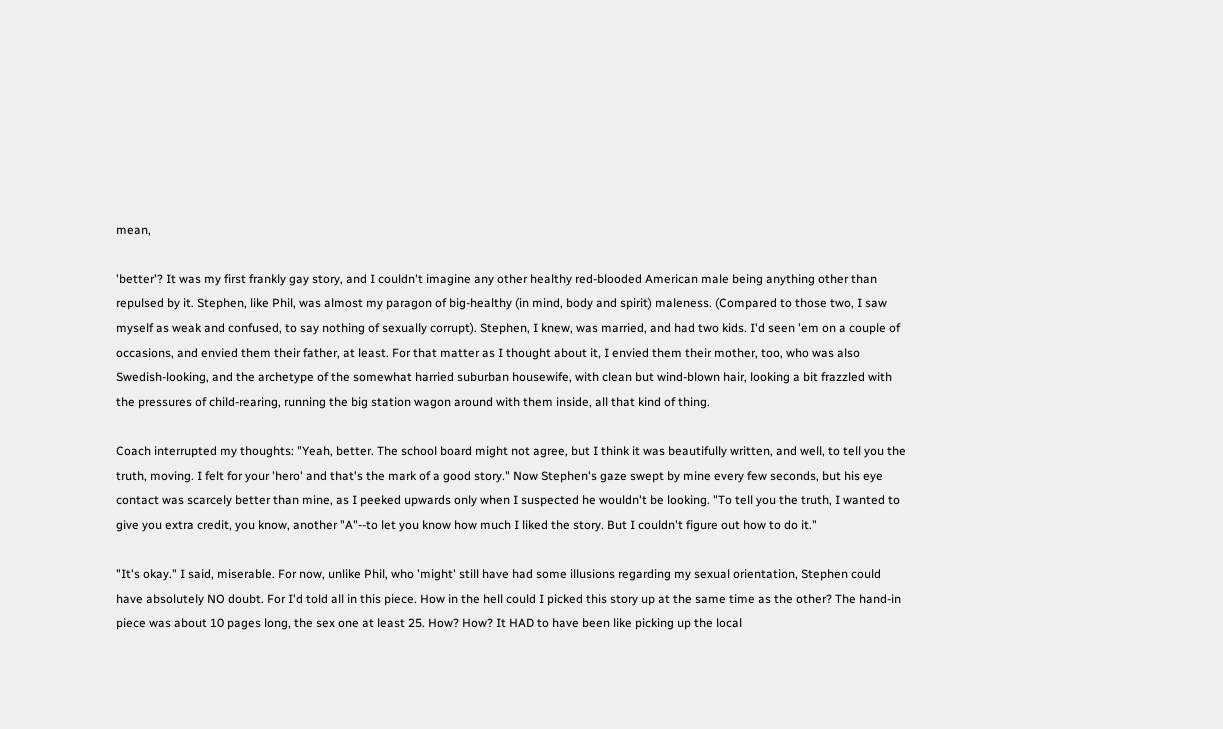mean,

'better'? It was my first frankly gay story, and I couldn't imagine any other healthy red-blooded American male being anything other than repulsed by it. Stephen, like Phil, was almost my paragon of big-healthy (in mind, body and spirit) maleness. (Compared to those two, I saw myself as weak and confused, to say nothing of sexually corrupt). Stephen, I knew, was married, and had two kids. I'd seen 'em on a couple of occasions, and envied them their father, at least. For that matter as I thought about it, I envied them their mother, too, who was also Swedish-looking, and the archetype of the somewhat harried suburban housewife, with clean but wind-blown hair, looking a bit frazzled with the pressures of child-rearing, running the big station wagon around with them inside, all that kind of thing.

Coach interrupted my thoughts: "Yeah, better. The school board might not agree, but I think it was beautifully written, and well, to tell you the truth, moving. I felt for your 'hero' and that's the mark of a good story." Now Stephen's gaze swept by mine every few seconds, but his eye contact was scarcely better than mine, as I peeked upwards only when I suspected he wouldn't be looking. "To tell you the truth, I wanted to give you extra credit, you know, another "A"--to let you know how much I liked the story. But I couldn't figure out how to do it."

"It's okay." I said, miserable. For now, unlike Phil, who 'might' still have had some illusions regarding my sexual orientation, Stephen could have absolutely NO doubt. For I'd told all in this piece. How in the hell could I picked this story up at the same time as the other? The hand-in piece was about 10 pages long, the sex one at least 25. How? How? It HAD to have been like picking up the local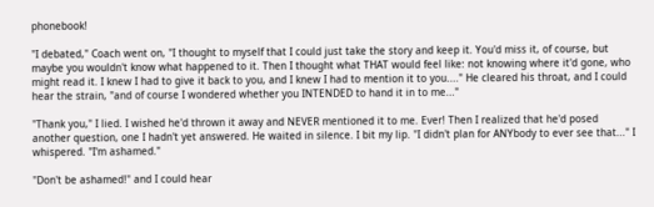phonebook!

"I debated," Coach went on, "I thought to myself that I could just take the story and keep it. You'd miss it, of course, but maybe you wouldn't know what happened to it. Then I thought what THAT would feel like: not knowing where it'd gone, who might read it. I knew I had to give it back to you, and I knew I had to mention it to you...." He cleared his throat, and I could hear the strain, "and of course I wondered whether you INTENDED to hand it in to me..."

"Thank you," I lied. I wished he'd thrown it away and NEVER mentioned it to me. Ever! Then I realized that he'd posed another question, one I hadn't yet answered. He waited in silence. I bit my lip. "I didn't plan for ANYbody to ever see that..." I whispered. "I'm ashamed."

"Don't be ashamed!" and I could hear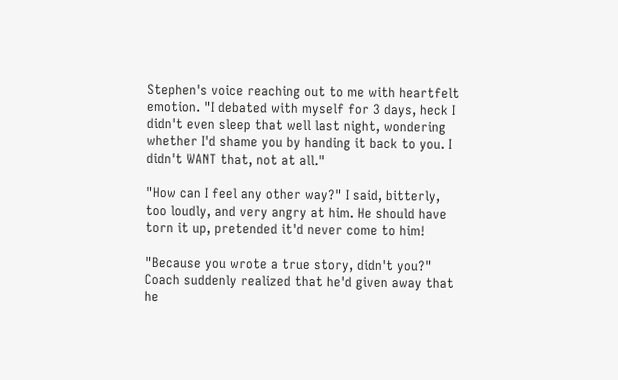Stephen's voice reaching out to me with heartfelt emotion. "I debated with myself for 3 days, heck I didn't even sleep that well last night, wondering whether I'd shame you by handing it back to you. I didn't WANT that, not at all."

"How can I feel any other way?" I said, bitterly, too loudly, and very angry at him. He should have torn it up, pretended it'd never come to him!

"Because you wrote a true story, didn't you?" Coach suddenly realized that he'd given away that he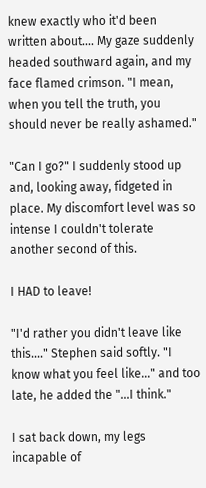knew exactly who it'd been written about.... My gaze suddenly headed southward again, and my face flamed crimson. "I mean, when you tell the truth, you should never be really ashamed."

"Can I go?" I suddenly stood up and, looking away, fidgeted in place. My discomfort level was so intense I couldn't tolerate another second of this.

I HAD to leave!

"I'd rather you didn't leave like this...." Stephen said softly. "I know what you feel like..." and too late, he added the "...I think."

I sat back down, my legs incapable of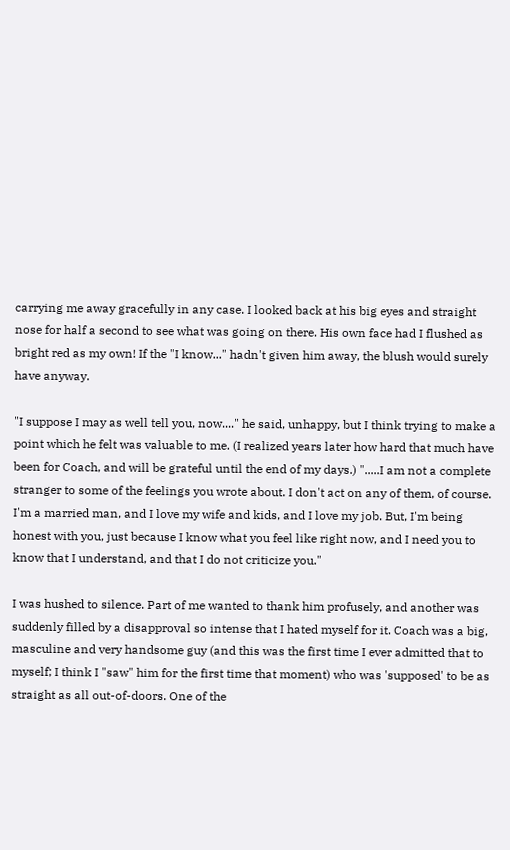carrying me away gracefully in any case. I looked back at his big eyes and straight nose for half a second to see what was going on there. His own face had I flushed as bright red as my own! If the "I know..." hadn't given him away, the blush would surely have anyway.

"I suppose I may as well tell you, now...." he said, unhappy, but I think trying to make a point which he felt was valuable to me. (I realized years later how hard that much have been for Coach, and will be grateful until the end of my days.) ".....I am not a complete stranger to some of the feelings you wrote about. I don't act on any of them, of course. I'm a married man, and I love my wife and kids, and I love my job. But, I'm being honest with you, just because I know what you feel like right now, and I need you to know that I understand, and that I do not criticize you."

I was hushed to silence. Part of me wanted to thank him profusely, and another was suddenly filled by a disapproval so intense that I hated myself for it. Coach was a big, masculine and very handsome guy (and this was the first time I ever admitted that to myself; I think I "saw" him for the first time that moment) who was 'supposed' to be as straight as all out-of-doors. One of the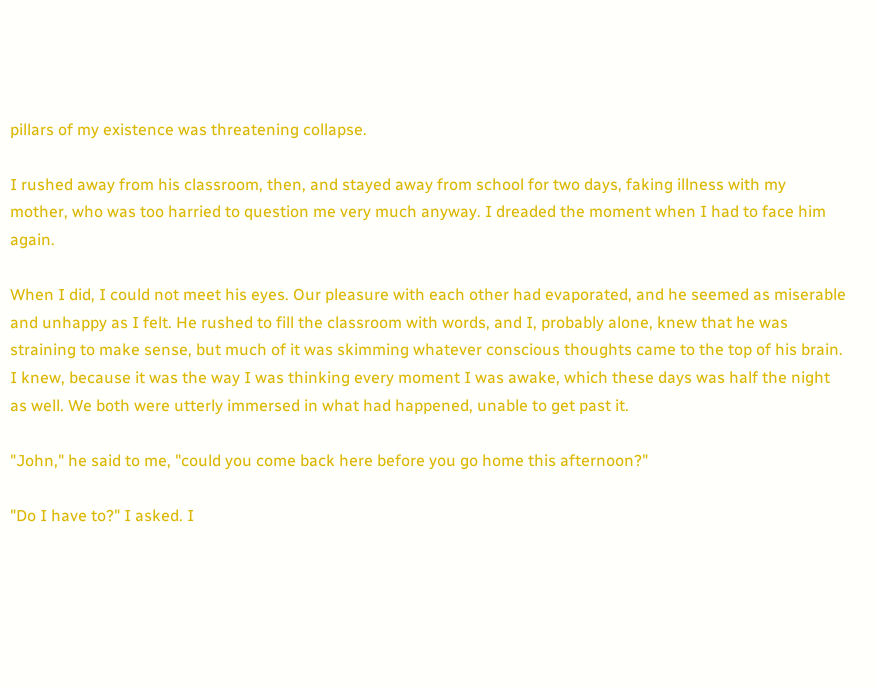pillars of my existence was threatening collapse.

I rushed away from his classroom, then, and stayed away from school for two days, faking illness with my mother, who was too harried to question me very much anyway. I dreaded the moment when I had to face him again.

When I did, I could not meet his eyes. Our pleasure with each other had evaporated, and he seemed as miserable and unhappy as I felt. He rushed to fill the classroom with words, and I, probably alone, knew that he was straining to make sense, but much of it was skimming whatever conscious thoughts came to the top of his brain. I knew, because it was the way I was thinking every moment I was awake, which these days was half the night as well. We both were utterly immersed in what had happened, unable to get past it.

"John," he said to me, "could you come back here before you go home this afternoon?"

"Do I have to?" I asked. I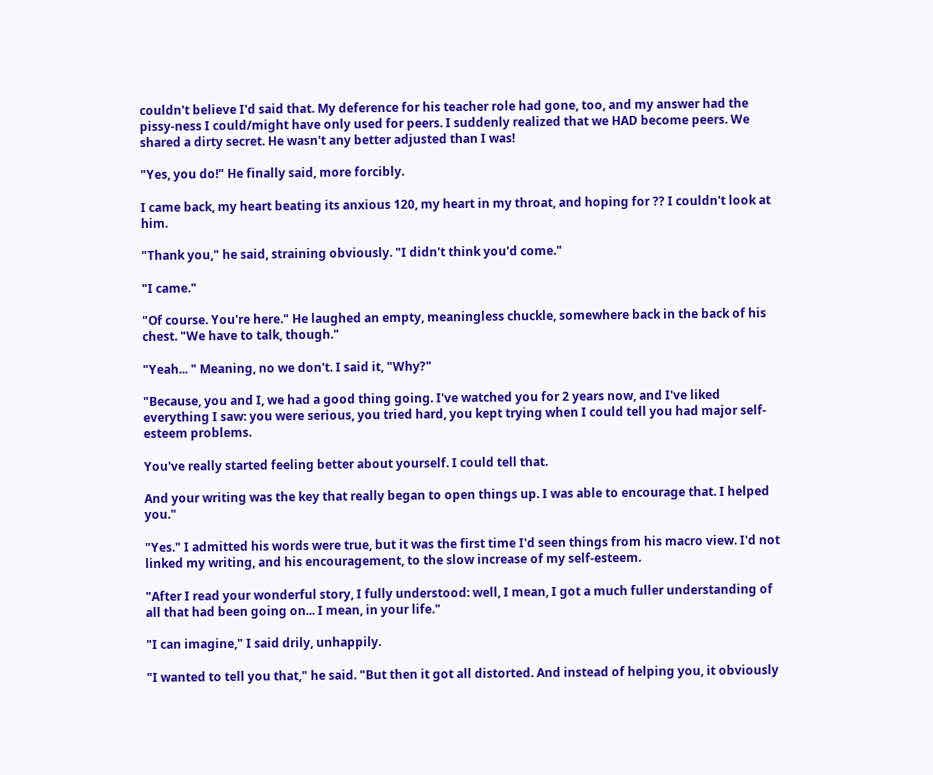couldn't believe I'd said that. My deference for his teacher role had gone, too, and my answer had the pissy-ness I could/might have only used for peers. I suddenly realized that we HAD become peers. We shared a dirty secret. He wasn't any better adjusted than I was!

"Yes, you do!" He finally said, more forcibly.

I came back, my heart beating its anxious 120, my heart in my throat, and hoping for ?? I couldn't look at him.

"Thank you," he said, straining obviously. "I didn't think you'd come."

"I came."

"Of course. You're here." He laughed an empty, meaningless chuckle, somewhere back in the back of his chest. "We have to talk, though."

"Yeah... " Meaning, no we don't. I said it, "Why?"

"Because, you and I, we had a good thing going. I've watched you for 2 years now, and I've liked everything I saw: you were serious, you tried hard, you kept trying when I could tell you had major self-esteem problems.

You've really started feeling better about yourself. I could tell that.

And your writing was the key that really began to open things up. I was able to encourage that. I helped you."

"Yes." I admitted his words were true, but it was the first time I'd seen things from his macro view. I'd not linked my writing, and his encouragement, to the slow increase of my self-esteem.

"After I read your wonderful story, I fully understood: well, I mean, I got a much fuller understanding of all that had been going on... I mean, in your life."

"I can imagine," I said drily, unhappily.

"I wanted to tell you that," he said. "But then it got all distorted. And instead of helping you, it obviously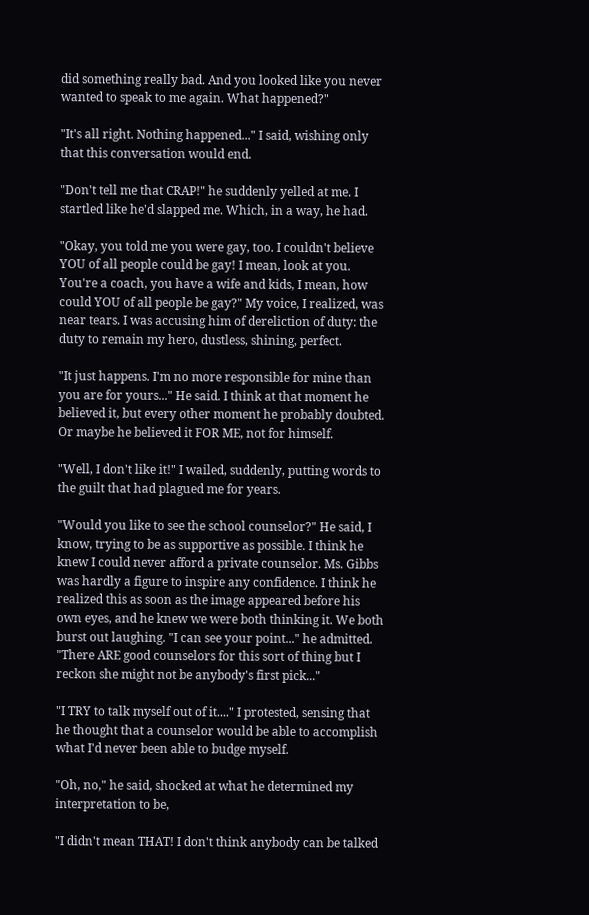did something really bad. And you looked like you never wanted to speak to me again. What happened?"

"It's all right. Nothing happened..." I said, wishing only that this conversation would end.

"Don't tell me that CRAP!" he suddenly yelled at me. I startled like he'd slapped me. Which, in a way, he had.

"Okay, you told me you were gay, too. I couldn't believe YOU of all people could be gay! I mean, look at you. You're a coach, you have a wife and kids, I mean, how could YOU of all people be gay?" My voice, I realized, was near tears. I was accusing him of dereliction of duty: the duty to remain my hero, dustless, shining, perfect.

"It just happens. I'm no more responsible for mine than you are for yours..." He said. I think at that moment he believed it, but every other moment he probably doubted. Or maybe he believed it FOR ME, not for himself.

"Well, I don't like it!" I wailed, suddenly, putting words to the guilt that had plagued me for years.

"Would you like to see the school counselor?" He said, I know, trying to be as supportive as possible. I think he knew I could never afford a private counselor. Ms. Gibbs was hardly a figure to inspire any confidence. I think he realized this as soon as the image appeared before his own eyes, and he knew we were both thinking it. We both burst out laughing. "I can see your point..." he admitted. "There ARE good counselors for this sort of thing but I reckon she might not be anybody's first pick..."

"I TRY to talk myself out of it...." I protested, sensing that he thought that a counselor would be able to accomplish what I'd never been able to budge myself.

"Oh, no," he said, shocked at what he determined my interpretation to be,

"I didn't mean THAT! I don't think anybody can be talked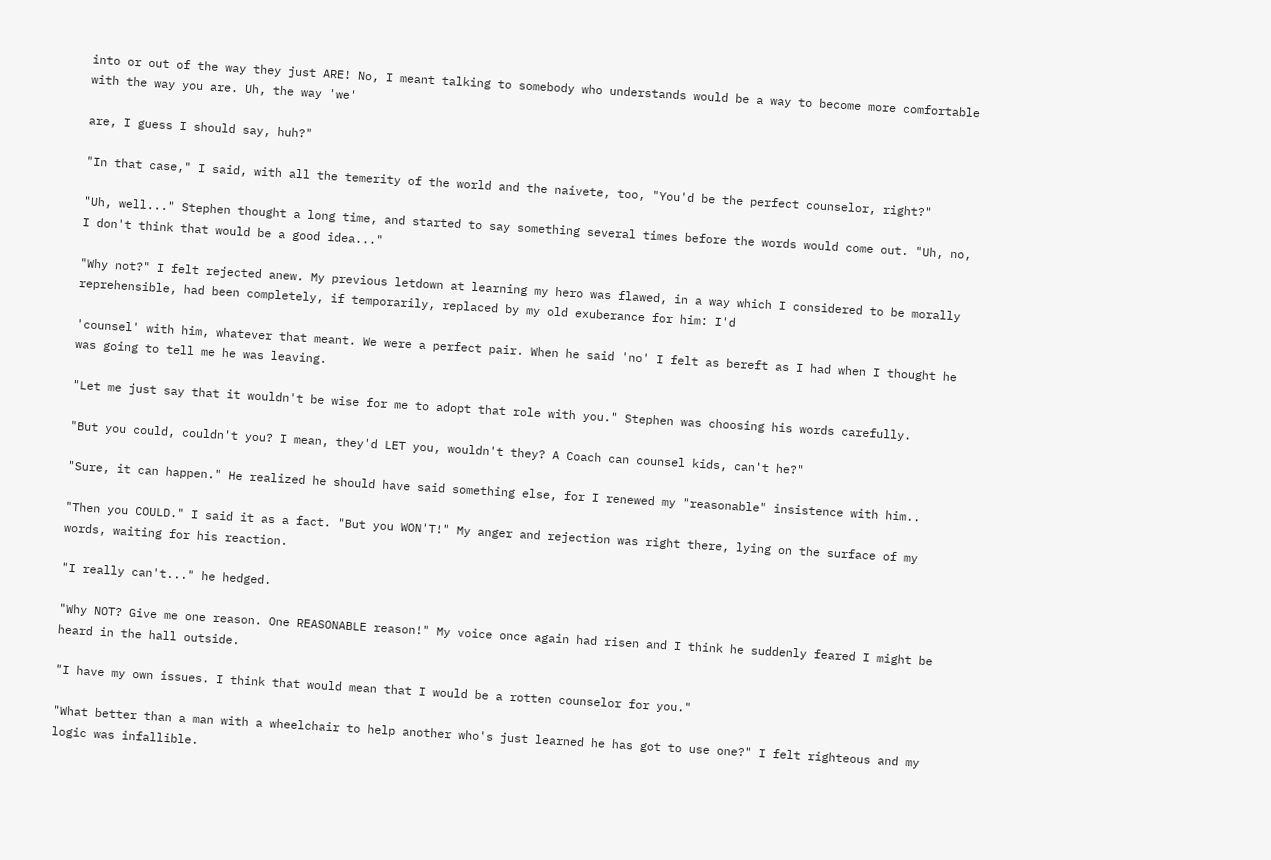into or out of the way they just ARE! No, I meant talking to somebody who understands would be a way to become more comfortable with the way you are. Uh, the way 'we'

are, I guess I should say, huh?"

"In that case," I said, with all the temerity of the world and the naivete, too, "You'd be the perfect counselor, right?"

"Uh, well..." Stephen thought a long time, and started to say something several times before the words would come out. "Uh, no, I don't think that would be a good idea..."

"Why not?" I felt rejected anew. My previous letdown at learning my hero was flawed, in a way which I considered to be morally reprehensible, had been completely, if temporarily, replaced by my old exuberance for him: I'd

'counsel' with him, whatever that meant. We were a perfect pair. When he said 'no' I felt as bereft as I had when I thought he was going to tell me he was leaving.

"Let me just say that it wouldn't be wise for me to adopt that role with you." Stephen was choosing his words carefully.

"But you could, couldn't you? I mean, they'd LET you, wouldn't they? A Coach can counsel kids, can't he?"

"Sure, it can happen." He realized he should have said something else, for I renewed my "reasonable" insistence with him..

"Then you COULD." I said it as a fact. "But you WON'T!" My anger and rejection was right there, lying on the surface of my words, waiting for his reaction.

"I really can't..." he hedged.

"Why NOT? Give me one reason. One REASONABLE reason!" My voice once again had risen and I think he suddenly feared I might be heard in the hall outside.

"I have my own issues. I think that would mean that I would be a rotten counselor for you."

"What better than a man with a wheelchair to help another who's just learned he has got to use one?" I felt righteous and my logic was infallible.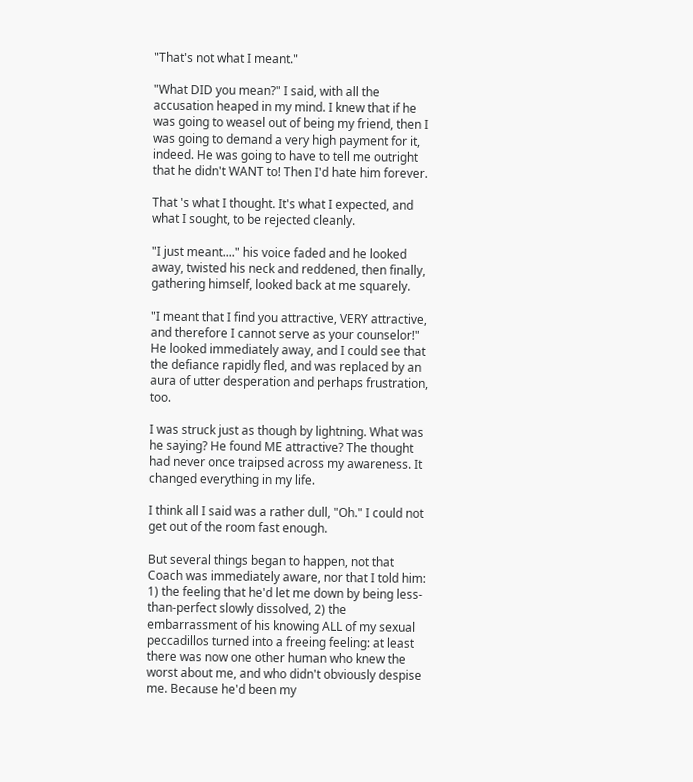"That's not what I meant."

"What DID you mean?" I said, with all the accusation heaped in my mind. I knew that if he was going to weasel out of being my friend, then I was going to demand a very high payment for it, indeed. He was going to have to tell me outright that he didn't WANT to! Then I'd hate him forever.

That 's what I thought. It's what I expected, and what I sought, to be rejected cleanly.

"I just meant...." his voice faded and he looked away, twisted his neck and reddened, then finally, gathering himself, looked back at me squarely.

"I meant that I find you attractive, VERY attractive, and therefore I cannot serve as your counselor!" He looked immediately away, and I could see that the defiance rapidly fled, and was replaced by an aura of utter desperation and perhaps frustration, too.

I was struck just as though by lightning. What was he saying? He found ME attractive? The thought had never once traipsed across my awareness. It changed everything in my life.

I think all I said was a rather dull, "Oh." I could not get out of the room fast enough.

But several things began to happen, not that Coach was immediately aware, nor that I told him: 1) the feeling that he'd let me down by being less-than-perfect slowly dissolved, 2) the embarrassment of his knowing ALL of my sexual peccadillos turned into a freeing feeling: at least there was now one other human who knew the worst about me, and who didn't obviously despise me. Because he'd been my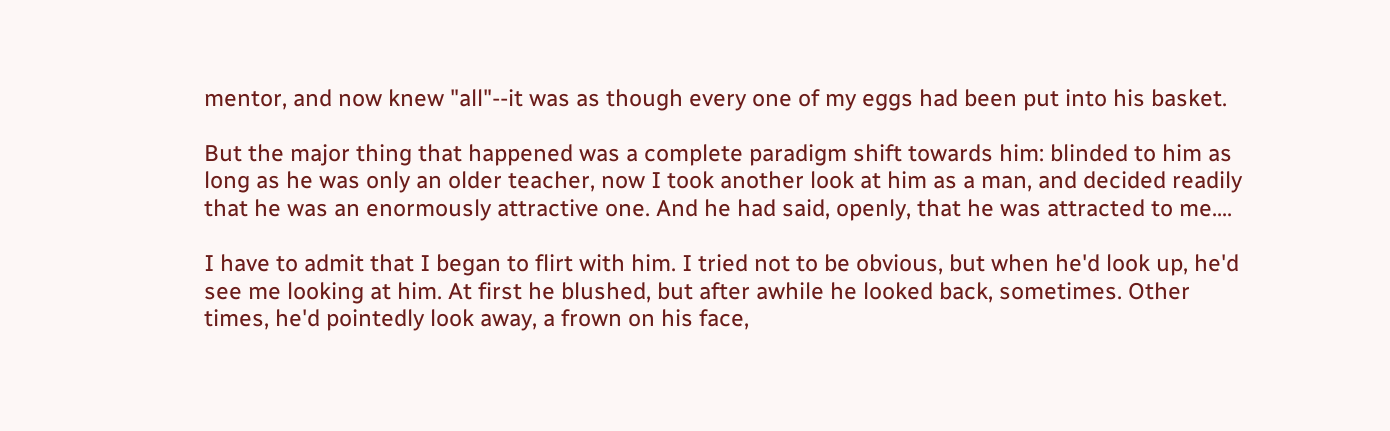mentor, and now knew "all"--it was as though every one of my eggs had been put into his basket.

But the major thing that happened was a complete paradigm shift towards him: blinded to him as long as he was only an older teacher, now I took another look at him as a man, and decided readily that he was an enormously attractive one. And he had said, openly, that he was attracted to me....

I have to admit that I began to flirt with him. I tried not to be obvious, but when he'd look up, he'd see me looking at him. At first he blushed, but after awhile he looked back, sometimes. Other times, he'd pointedly look away, a frown on his face,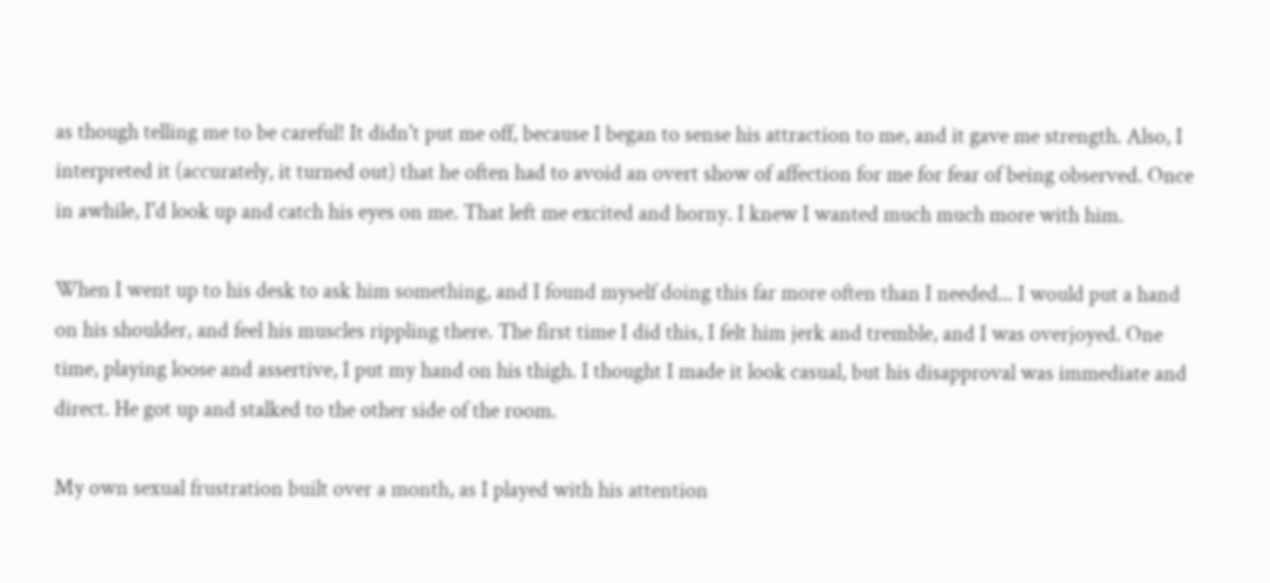as though telling me to be careful! It didn't put me off, because I began to sense his attraction to me, and it gave me strength. Also, I interpreted it (accurately, it turned out) that he often had to avoid an overt show of affection for me for fear of being observed. Once in awhile, I'd look up and catch his eyes on me. That left me excited and horny. I knew I wanted much much more with him.

When I went up to his desk to ask him something, and I found myself doing this far more often than I needed... I would put a hand on his shoulder, and feel his muscles rippling there. The first time I did this, I felt him jerk and tremble, and I was overjoyed. One time, playing loose and assertive, I put my hand on his thigh. I thought I made it look casual, but his disapproval was immediate and direct. He got up and stalked to the other side of the room.

My own sexual frustration built over a month, as I played with his attention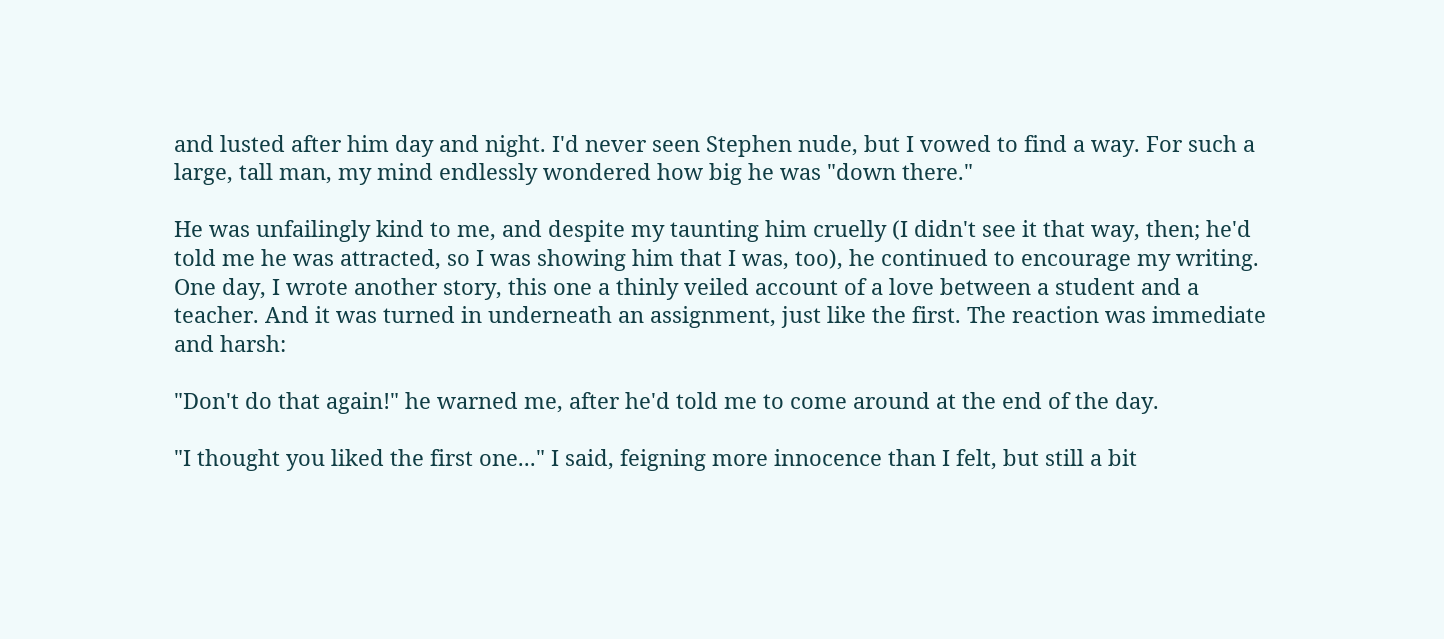and lusted after him day and night. I'd never seen Stephen nude, but I vowed to find a way. For such a large, tall man, my mind endlessly wondered how big he was "down there."

He was unfailingly kind to me, and despite my taunting him cruelly (I didn't see it that way, then; he'd told me he was attracted, so I was showing him that I was, too), he continued to encourage my writing. One day, I wrote another story, this one a thinly veiled account of a love between a student and a teacher. And it was turned in underneath an assignment, just like the first. The reaction was immediate and harsh:

"Don't do that again!" he warned me, after he'd told me to come around at the end of the day.

"I thought you liked the first one..." I said, feigning more innocence than I felt, but still a bit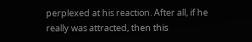perplexed at his reaction. After all, if he really was attracted, then this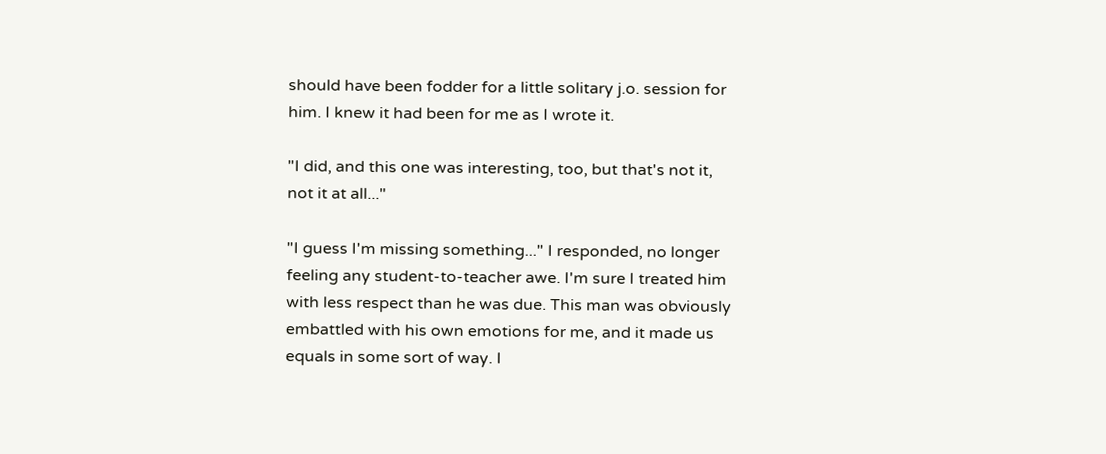should have been fodder for a little solitary j.o. session for him. I knew it had been for me as I wrote it.

"I did, and this one was interesting, too, but that's not it, not it at all..."

"I guess I'm missing something..." I responded, no longer feeling any student-to-teacher awe. I'm sure I treated him with less respect than he was due. This man was obviously embattled with his own emotions for me, and it made us equals in some sort of way. I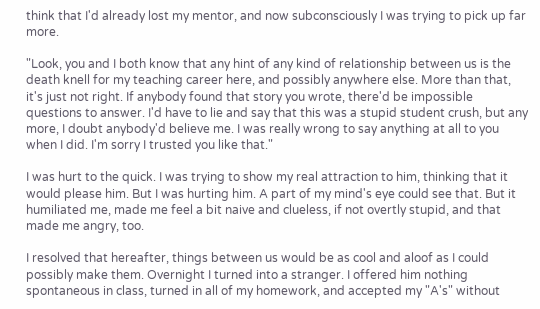think that I'd already lost my mentor, and now subconsciously I was trying to pick up far more.

"Look, you and I both know that any hint of any kind of relationship between us is the death knell for my teaching career here, and possibly anywhere else. More than that, it's just not right. If anybody found that story you wrote, there'd be impossible questions to answer. I'd have to lie and say that this was a stupid student crush, but any more, I doubt anybody'd believe me. I was really wrong to say anything at all to you when I did. I'm sorry I trusted you like that."

I was hurt to the quick. I was trying to show my real attraction to him, thinking that it would please him. But I was hurting him. A part of my mind's eye could see that. But it humiliated me, made me feel a bit naive and clueless, if not overtly stupid, and that made me angry, too.

I resolved that hereafter, things between us would be as cool and aloof as I could possibly make them. Overnight I turned into a stranger. I offered him nothing spontaneous in class, turned in all of my homework, and accepted my "A's" without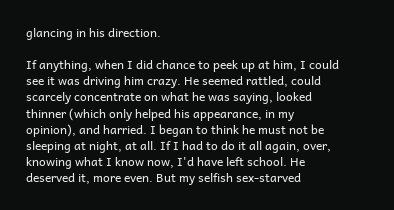glancing in his direction.

If anything, when I did chance to peek up at him, I could see it was driving him crazy. He seemed rattled, could scarcely concentrate on what he was saying, looked thinner (which only helped his appearance, in my opinion), and harried. I began to think he must not be sleeping at night, at all. If I had to do it all again, over, knowing what I know now, I'd have left school. He deserved it, more even. But my selfish sex-starved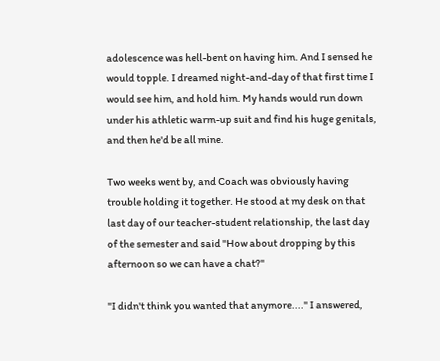adolescence was hell-bent on having him. And I sensed he would topple. I dreamed night-and-day of that first time I would see him, and hold him. My hands would run down under his athletic warm-up suit and find his huge genitals, and then he'd be all mine.

Two weeks went by, and Coach was obviously having trouble holding it together. He stood at my desk on that last day of our teacher-student relationship, the last day of the semester and said "How about dropping by this afternoon so we can have a chat?"

"I didn't think you wanted that anymore...." I answered,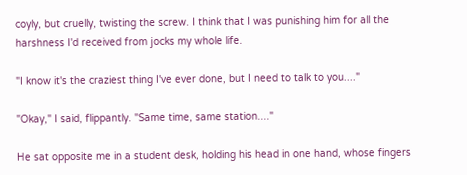coyly, but cruelly, twisting the screw. I think that I was punishing him for all the harshness I'd received from jocks my whole life.

"I know it's the craziest thing I've ever done, but I need to talk to you...."

"Okay," I said, flippantly. "Same time, same station...."

He sat opposite me in a student desk, holding his head in one hand, whose fingers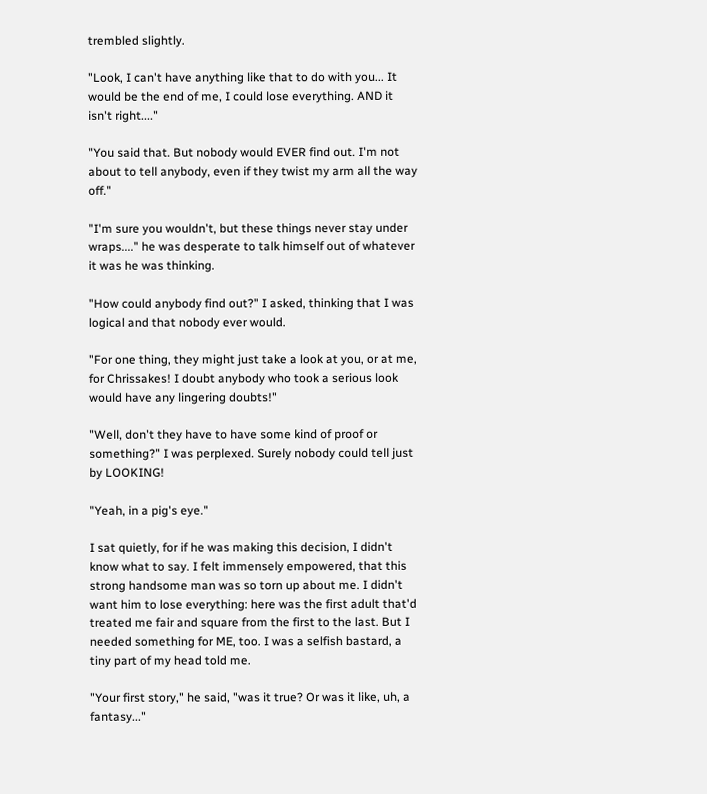trembled slightly.

"Look, I can't have anything like that to do with you... It would be the end of me, I could lose everything. AND it isn't right...."

"You said that. But nobody would EVER find out. I'm not about to tell anybody, even if they twist my arm all the way off."

"I'm sure you wouldn't, but these things never stay under wraps...." he was desperate to talk himself out of whatever it was he was thinking.

"How could anybody find out?" I asked, thinking that I was logical and that nobody ever would.

"For one thing, they might just take a look at you, or at me, for Chrissakes! I doubt anybody who took a serious look would have any lingering doubts!"

"Well, don't they have to have some kind of proof or something?" I was perplexed. Surely nobody could tell just by LOOKING!

"Yeah, in a pig's eye."

I sat quietly, for if he was making this decision, I didn't know what to say. I felt immensely empowered, that this strong handsome man was so torn up about me. I didn't want him to lose everything: here was the first adult that'd treated me fair and square from the first to the last. But I needed something for ME, too. I was a selfish bastard, a tiny part of my head told me.

"Your first story," he said, "was it true? Or was it like, uh, a fantasy..."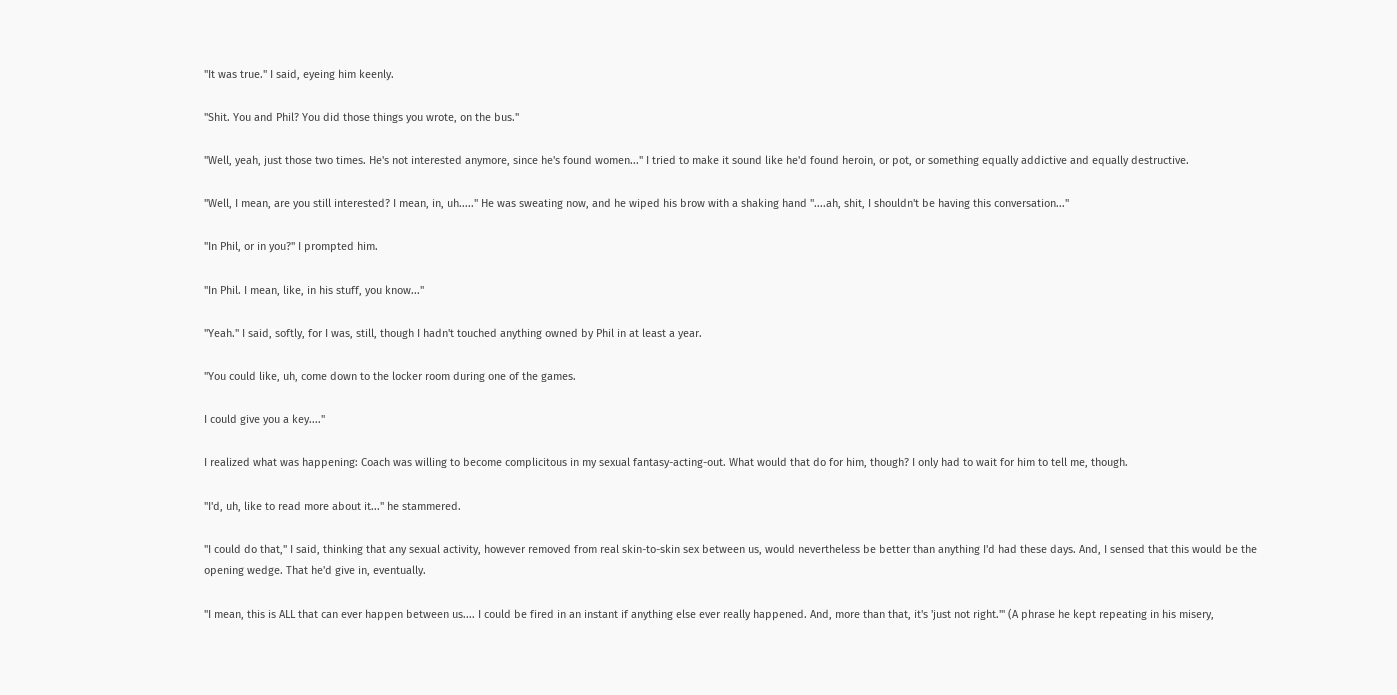"It was true." I said, eyeing him keenly.

"Shit. You and Phil? You did those things you wrote, on the bus."

"Well, yeah, just those two times. He's not interested anymore, since he's found women..." I tried to make it sound like he'd found heroin, or pot, or something equally addictive and equally destructive.

"Well, I mean, are you still interested? I mean, in, uh....." He was sweating now, and he wiped his brow with a shaking hand "....ah, shit, I shouldn't be having this conversation..."

"In Phil, or in you?" I prompted him.

"In Phil. I mean, like, in his stuff, you know..."

"Yeah." I said, softly, for I was, still, though I hadn't touched anything owned by Phil in at least a year.

"You could like, uh, come down to the locker room during one of the games.

I could give you a key...."

I realized what was happening: Coach was willing to become complicitous in my sexual fantasy-acting-out. What would that do for him, though? I only had to wait for him to tell me, though.

"I'd, uh, like to read more about it..." he stammered.

"I could do that," I said, thinking that any sexual activity, however removed from real skin-to-skin sex between us, would nevertheless be better than anything I'd had these days. And, I sensed that this would be the opening wedge. That he'd give in, eventually.

"I mean, this is ALL that can ever happen between us.... I could be fired in an instant if anything else ever really happened. And, more than that, it's 'just not right.'" (A phrase he kept repeating in his misery,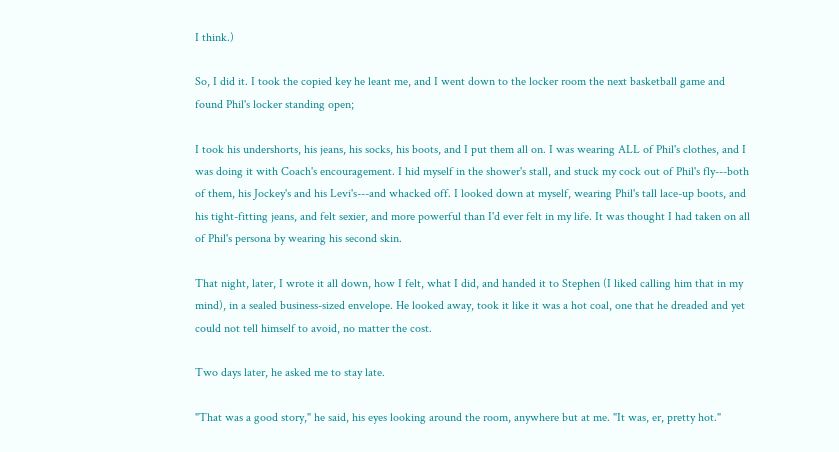I think.)

So, I did it. I took the copied key he leant me, and I went down to the locker room the next basketball game and found Phil's locker standing open;

I took his undershorts, his jeans, his socks, his boots, and I put them all on. I was wearing ALL of Phil's clothes, and I was doing it with Coach's encouragement. I hid myself in the shower's stall, and stuck my cock out of Phil's fly---both of them, his Jockey's and his Levi's---and whacked off. I looked down at myself, wearing Phil's tall lace-up boots, and his tight-fitting jeans, and felt sexier, and more powerful than I'd ever felt in my life. It was thought I had taken on all of Phil's persona by wearing his second skin.

That night, later, I wrote it all down, how I felt, what I did, and handed it to Stephen (I liked calling him that in my mind), in a sealed business-sized envelope. He looked away, took it like it was a hot coal, one that he dreaded and yet could not tell himself to avoid, no matter the cost.

Two days later, he asked me to stay late.

"That was a good story," he said, his eyes looking around the room, anywhere but at me. "It was, er, pretty hot."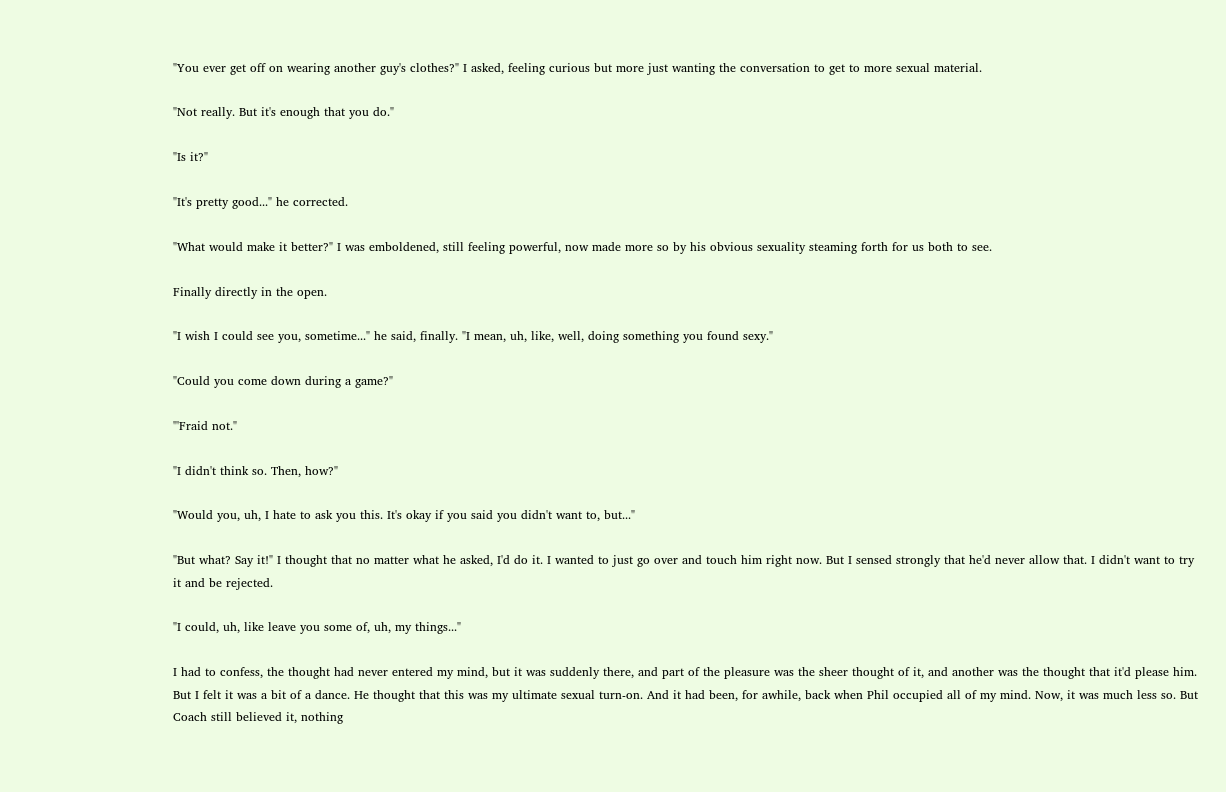"You ever get off on wearing another guy's clothes?" I asked, feeling curious but more just wanting the conversation to get to more sexual material.

"Not really. But it's enough that you do."

"Is it?"

"It's pretty good..." he corrected.

"What would make it better?" I was emboldened, still feeling powerful, now made more so by his obvious sexuality steaming forth for us both to see.

Finally directly in the open.

"I wish I could see you, sometime..." he said, finally. "I mean, uh, like, well, doing something you found sexy."

"Could you come down during a game?"

"'Fraid not."

"I didn't think so. Then, how?"

"Would you, uh, I hate to ask you this. It's okay if you said you didn't want to, but..."

"But what? Say it!" I thought that no matter what he asked, I'd do it. I wanted to just go over and touch him right now. But I sensed strongly that he'd never allow that. I didn't want to try it and be rejected.

"I could, uh, like leave you some of, uh, my things..."

I had to confess, the thought had never entered my mind, but it was suddenly there, and part of the pleasure was the sheer thought of it, and another was the thought that it'd please him. But I felt it was a bit of a dance. He thought that this was my ultimate sexual turn-on. And it had been, for awhile, back when Phil occupied all of my mind. Now, it was much less so. But Coach still believed it, nothing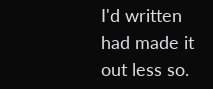I'd written had made it out less so.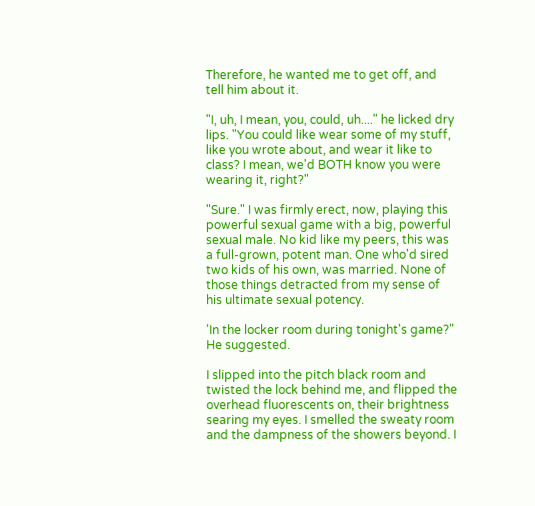Therefore, he wanted me to get off, and tell him about it.

"I, uh, I mean, you, could, uh...." he licked dry lips. "You could like wear some of my stuff, like you wrote about, and wear it like to class? I mean, we'd BOTH know you were wearing it, right?"

"Sure." I was firmly erect, now, playing this powerful sexual game with a big, powerful sexual male. No kid like my peers, this was a full-grown, potent man. One who'd sired two kids of his own, was married. None of those things detracted from my sense of his ultimate sexual potency.

'In the locker room during tonight's game?" He suggested.

I slipped into the pitch black room and twisted the lock behind me, and flipped the overhead fluorescents on, their brightness searing my eyes. I smelled the sweaty room and the dampness of the showers beyond. I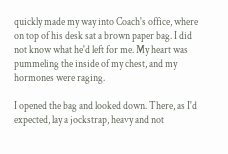quickly made my way into Coach's office, where on top of his desk sat a brown paper bag. I did not know what he'd left for me. My heart was pummeling the inside of my chest, and my hormones were raging.

I opened the bag and looked down. There, as I'd expected, lay a jockstrap, heavy and not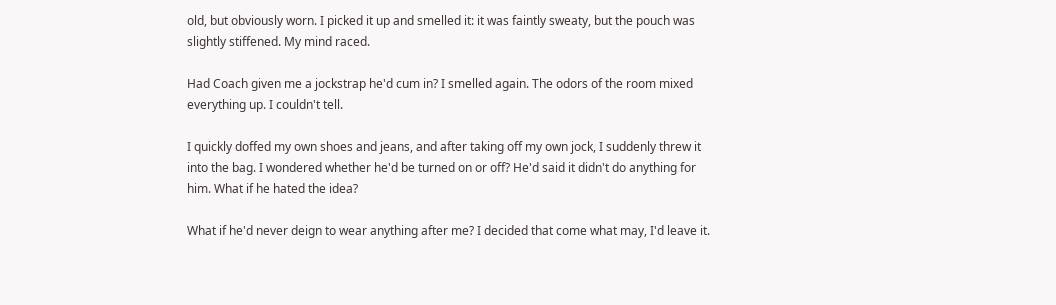old, but obviously worn. I picked it up and smelled it: it was faintly sweaty, but the pouch was slightly stiffened. My mind raced.

Had Coach given me a jockstrap he'd cum in? I smelled again. The odors of the room mixed everything up. I couldn't tell.

I quickly doffed my own shoes and jeans, and after taking off my own jock, I suddenly threw it into the bag. I wondered whether he'd be turned on or off? He'd said it didn't do anything for him. What if he hated the idea?

What if he'd never deign to wear anything after me? I decided that come what may, I'd leave it.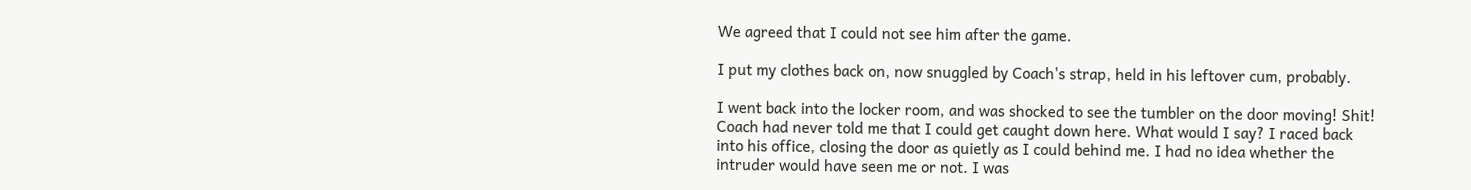We agreed that I could not see him after the game.

I put my clothes back on, now snuggled by Coach's strap, held in his leftover cum, probably.

I went back into the locker room, and was shocked to see the tumbler on the door moving! Shit! Coach had never told me that I could get caught down here. What would I say? I raced back into his office, closing the door as quietly as I could behind me. I had no idea whether the intruder would have seen me or not. I was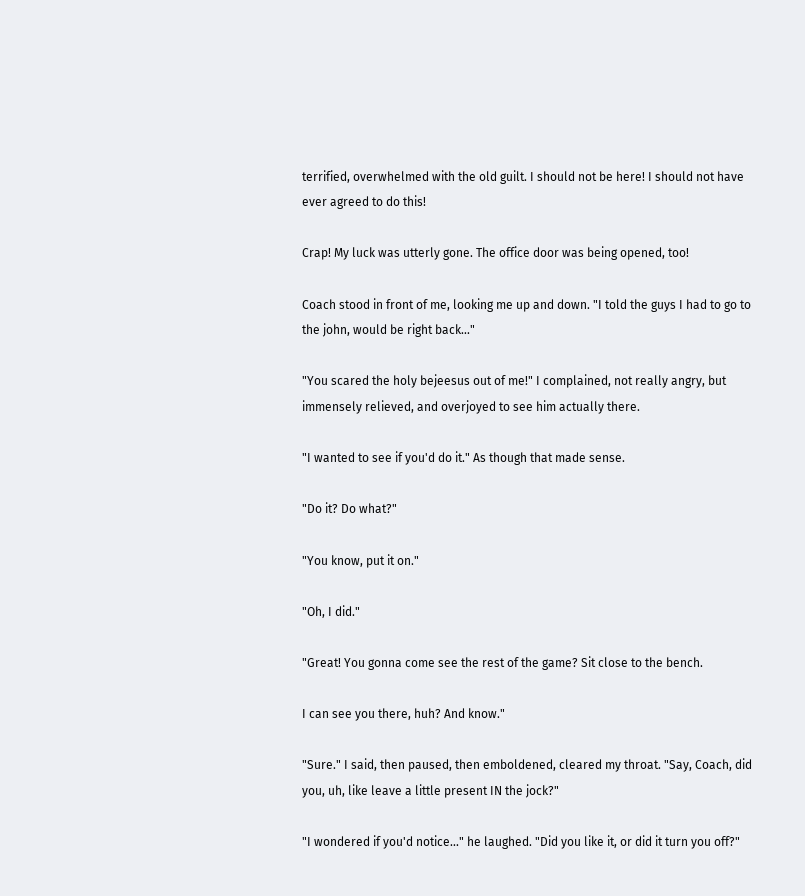terrified, overwhelmed with the old guilt. I should not be here! I should not have ever agreed to do this!

Crap! My luck was utterly gone. The office door was being opened, too!

Coach stood in front of me, looking me up and down. "I told the guys I had to go to the john, would be right back..."

"You scared the holy bejeesus out of me!" I complained, not really angry, but immensely relieved, and overjoyed to see him actually there.

"I wanted to see if you'd do it." As though that made sense.

"Do it? Do what?"

"You know, put it on."

"Oh, I did."

"Great! You gonna come see the rest of the game? Sit close to the bench.

I can see you there, huh? And know."

"Sure." I said, then paused, then emboldened, cleared my throat. "Say, Coach, did you, uh, like leave a little present IN the jock?"

"I wondered if you'd notice..." he laughed. "Did you like it, or did it turn you off?"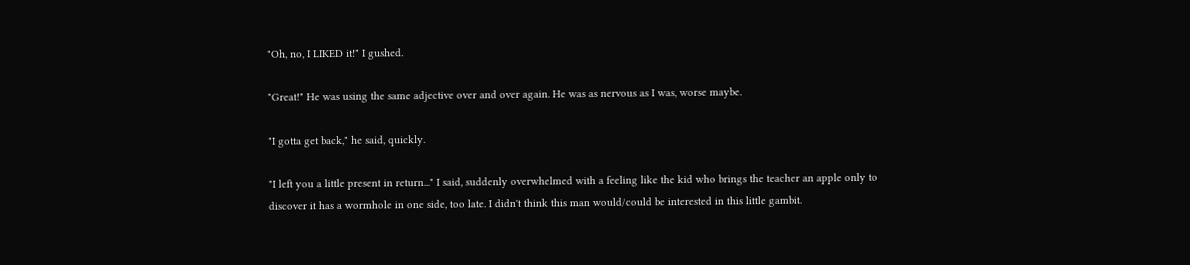"Oh, no, I LIKED it!" I gushed.

"Great!" He was using the same adjective over and over again. He was as nervous as I was, worse maybe.

"I gotta get back," he said, quickly.

"I left you a little present in return..." I said, suddenly overwhelmed with a feeling like the kid who brings the teacher an apple only to discover it has a wormhole in one side, too late. I didn't think this man would/could be interested in this little gambit.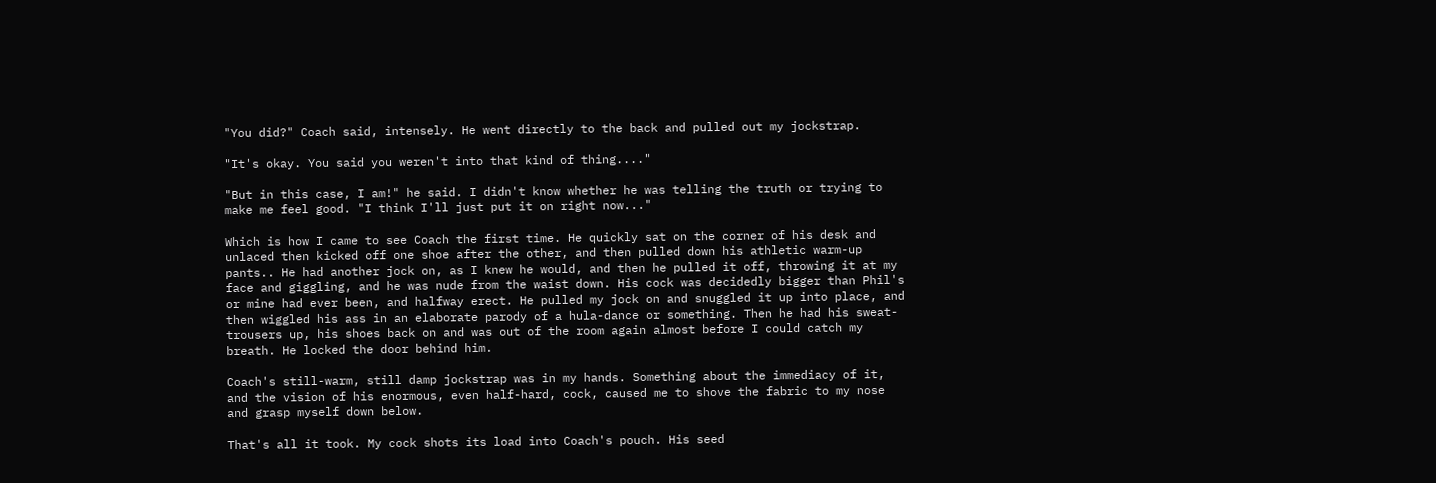"You did?" Coach said, intensely. He went directly to the back and pulled out my jockstrap.

"It's okay. You said you weren't into that kind of thing...."

"But in this case, I am!" he said. I didn't know whether he was telling the truth or trying to make me feel good. "I think I'll just put it on right now..."

Which is how I came to see Coach the first time. He quickly sat on the corner of his desk and unlaced then kicked off one shoe after the other, and then pulled down his athletic warm-up pants.. He had another jock on, as I knew he would, and then he pulled it off, throwing it at my face and giggling, and he was nude from the waist down. His cock was decidedly bigger than Phil's or mine had ever been, and halfway erect. He pulled my jock on and snuggled it up into place, and then wiggled his ass in an elaborate parody of a hula-dance or something. Then he had his sweat-trousers up, his shoes back on and was out of the room again almost before I could catch my breath. He locked the door behind him.

Coach's still-warm, still damp jockstrap was in my hands. Something about the immediacy of it, and the vision of his enormous, even half-hard, cock, caused me to shove the fabric to my nose and grasp myself down below.

That's all it took. My cock shots its load into Coach's pouch. His seed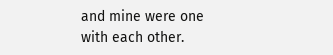and mine were one with each other.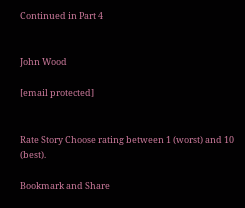Continued in Part 4


John Wood

[email protected]


Rate Story Choose rating between 1 (worst) and 10 (best).

Bookmark and Share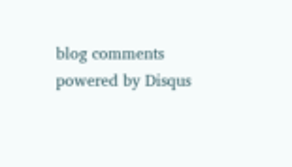blog comments powered by Disqus